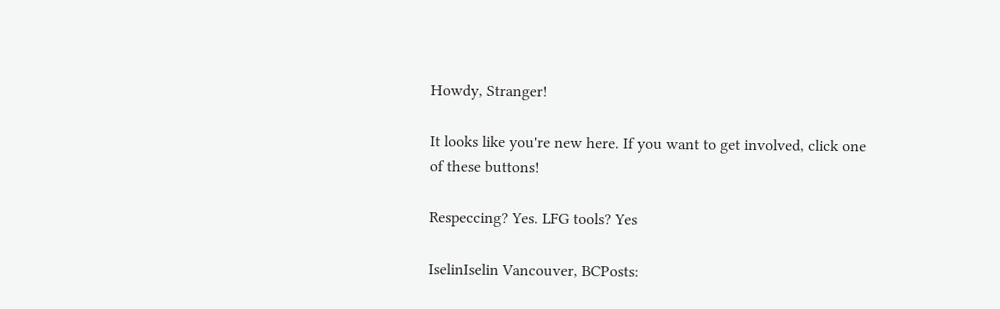Howdy, Stranger!

It looks like you're new here. If you want to get involved, click one of these buttons!

Respeccing? Yes. LFG tools? Yes

IselinIselin Vancouver, BCPosts: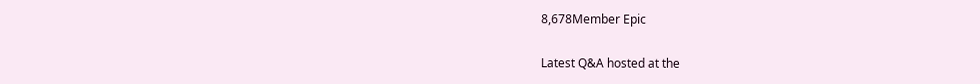8,678Member Epic

Latest Q&A hosted at the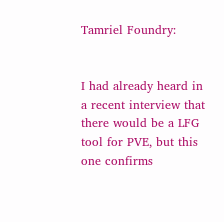Tamriel Foundry:


I had already heard in a recent interview that there would be a LFG tool for PVE, but this one confirms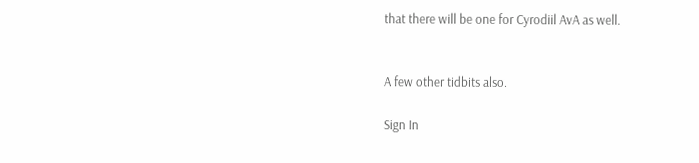that there will be one for Cyrodiil AvA as well.


A few other tidbits also.

Sign In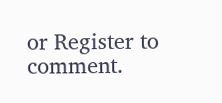or Register to comment.